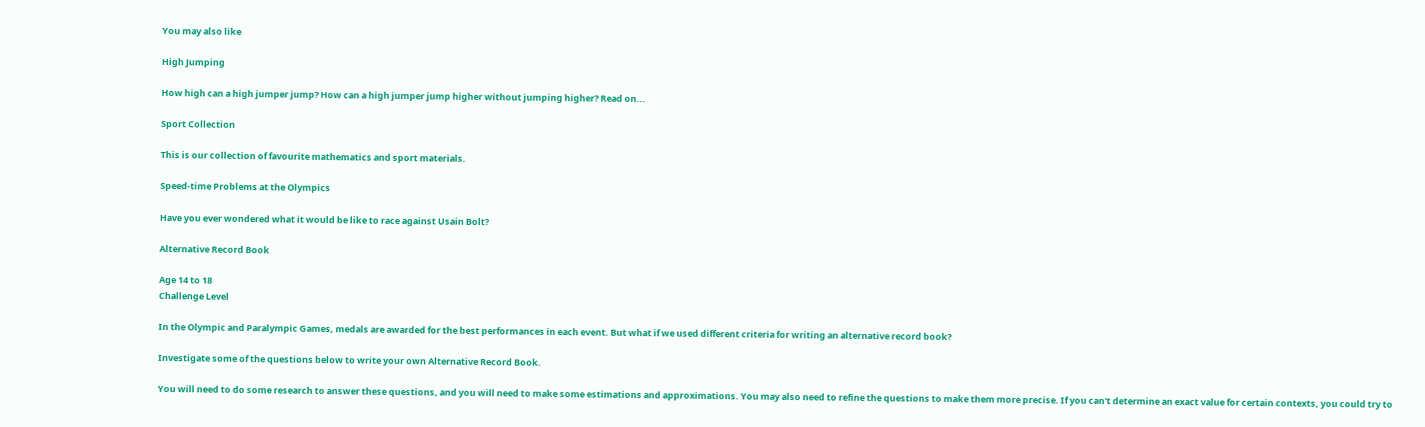You may also like

High Jumping

How high can a high jumper jump? How can a high jumper jump higher without jumping higher? Read on...

Sport Collection

This is our collection of favourite mathematics and sport materials.

Speed-time Problems at the Olympics

Have you ever wondered what it would be like to race against Usain Bolt?

Alternative Record Book

Age 14 to 18
Challenge Level

In the Olympic and Paralympic Games, medals are awarded for the best performances in each event. But what if we used different criteria for writing an alternative record book?

Investigate some of the questions below to write your own Alternative Record Book.

You will need to do some research to answer these questions, and you will need to make some estimations and approximations. You may also need to refine the questions to make them more precise. If you can't determine an exact value for certain contexts, you could try to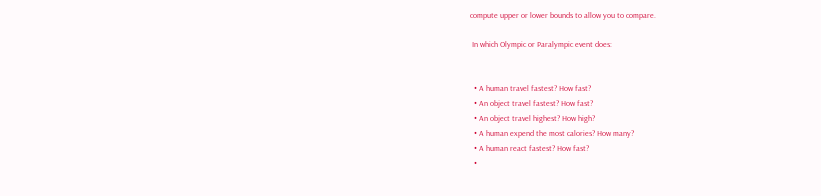compute upper or lower bounds to allow you to compare.

 In which Olympic or Paralympic event does:


  • A human travel fastest? How fast?
  • An object travel fastest? How fast?
  • An object travel highest? How high?
  • A human expend the most calories? How many?
  • A human react fastest? How fast?
  •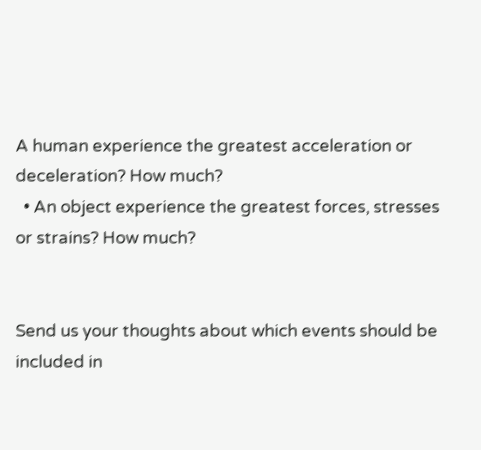A human experience the greatest acceleration or deceleration? How much?
  • An object experience the greatest forces, stresses or strains? How much?


Send us your thoughts about which events should be included in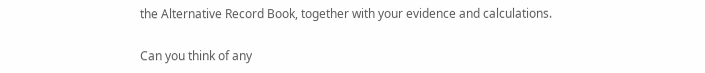the Alternative Record Book, together with your evidence and calculations.

Can you think of any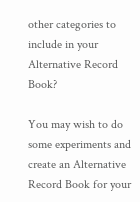other categories to include in your Alternative Record Book?

You may wish to do some experiments and create an Alternative Record Book for your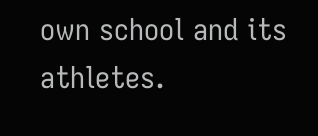own school and its athletes.